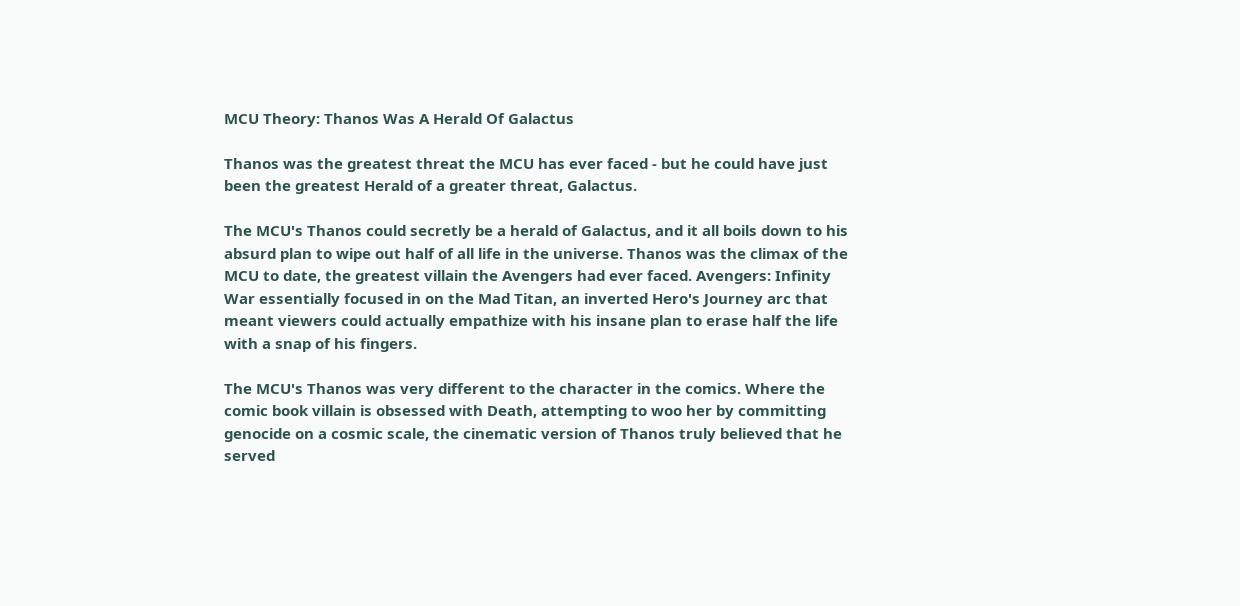MCU Theory: Thanos Was A Herald Of Galactus

Thanos was the greatest threat the MCU has ever faced - but he could have just been the greatest Herald of a greater threat, Galactus.

The MCU's Thanos could secretly be a herald of Galactus, and it all boils down to his absurd plan to wipe out half of all life in the universe. Thanos was the climax of the MCU to date, the greatest villain the Avengers had ever faced. Avengers: Infinity War essentially focused in on the Mad Titan, an inverted Hero's Journey arc that meant viewers could actually empathize with his insane plan to erase half the life with a snap of his fingers.

The MCU's Thanos was very different to the character in the comics. Where the comic book villain is obsessed with Death, attempting to woo her by committing genocide on a cosmic scale, the cinematic version of Thanos truly believed that he served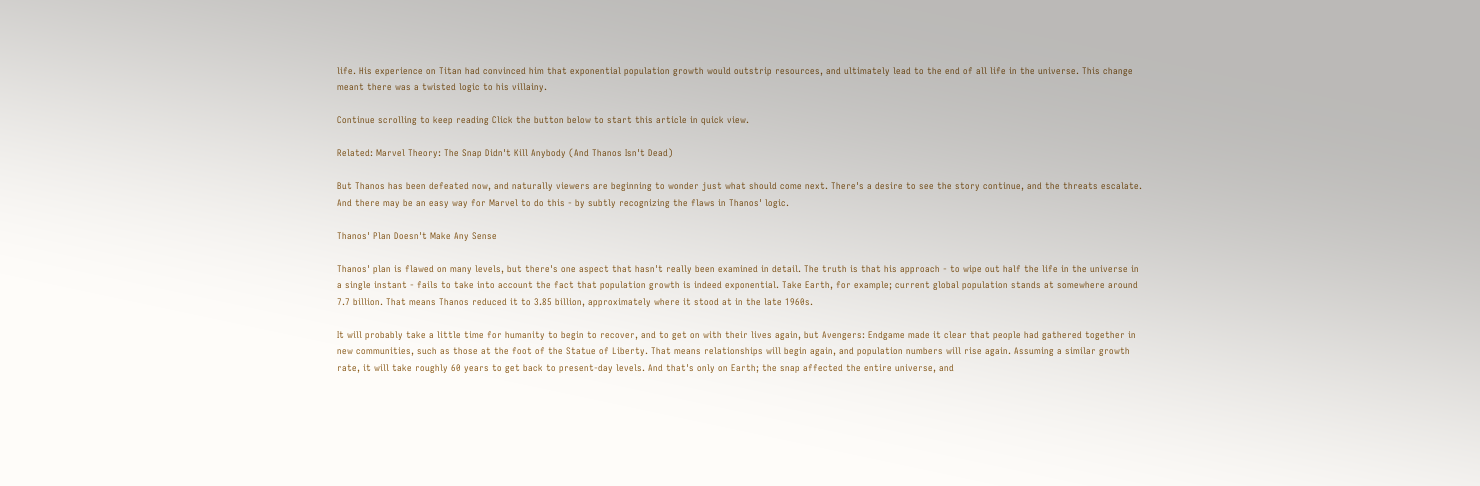life. His experience on Titan had convinced him that exponential population growth would outstrip resources, and ultimately lead to the end of all life in the universe. This change meant there was a twisted logic to his villainy.

Continue scrolling to keep reading Click the button below to start this article in quick view.

Related: Marvel Theory: The Snap Didn't Kill Anybody (And Thanos Isn't Dead)

But Thanos has been defeated now, and naturally viewers are beginning to wonder just what should come next. There's a desire to see the story continue, and the threats escalate. And there may be an easy way for Marvel to do this - by subtly recognizing the flaws in Thanos' logic.

Thanos' Plan Doesn't Make Any Sense

Thanos' plan is flawed on many levels, but there's one aspect that hasn't really been examined in detail. The truth is that his approach - to wipe out half the life in the universe in a single instant - fails to take into account the fact that population growth is indeed exponential. Take Earth, for example; current global population stands at somewhere around 7.7 billion. That means Thanos reduced it to 3.85 billion, approximately where it stood at in the late 1960s.

It will probably take a little time for humanity to begin to recover, and to get on with their lives again, but Avengers: Endgame made it clear that people had gathered together in new communities, such as those at the foot of the Statue of Liberty. That means relationships will begin again, and population numbers will rise again. Assuming a similar growth rate, it will take roughly 60 years to get back to present-day levels. And that's only on Earth; the snap affected the entire universe, and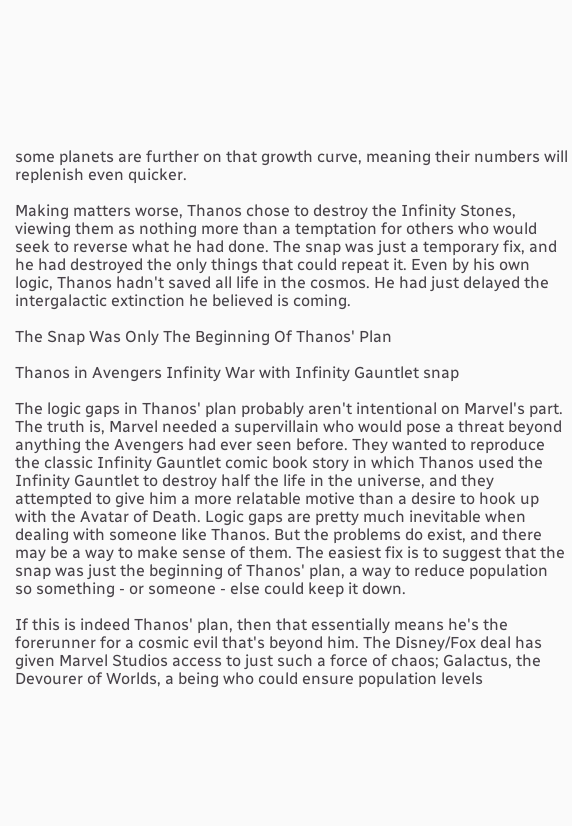some planets are further on that growth curve, meaning their numbers will replenish even quicker.

Making matters worse, Thanos chose to destroy the Infinity Stones, viewing them as nothing more than a temptation for others who would seek to reverse what he had done. The snap was just a temporary fix, and he had destroyed the only things that could repeat it. Even by his own logic, Thanos hadn't saved all life in the cosmos. He had just delayed the intergalactic extinction he believed is coming.

The Snap Was Only The Beginning Of Thanos' Plan

Thanos in Avengers Infinity War with Infinity Gauntlet snap

The logic gaps in Thanos' plan probably aren't intentional on Marvel's part. The truth is, Marvel needed a supervillain who would pose a threat beyond anything the Avengers had ever seen before. They wanted to reproduce the classic Infinity Gauntlet comic book story in which Thanos used the Infinity Gauntlet to destroy half the life in the universe, and they attempted to give him a more relatable motive than a desire to hook up with the Avatar of Death. Logic gaps are pretty much inevitable when dealing with someone like Thanos. But the problems do exist, and there may be a way to make sense of them. The easiest fix is to suggest that the snap was just the beginning of Thanos' plan, a way to reduce population so something - or someone - else could keep it down.

If this is indeed Thanos' plan, then that essentially means he's the forerunner for a cosmic evil that's beyond him. The Disney/Fox deal has given Marvel Studios access to just such a force of chaos; Galactus, the Devourer of Worlds, a being who could ensure population levels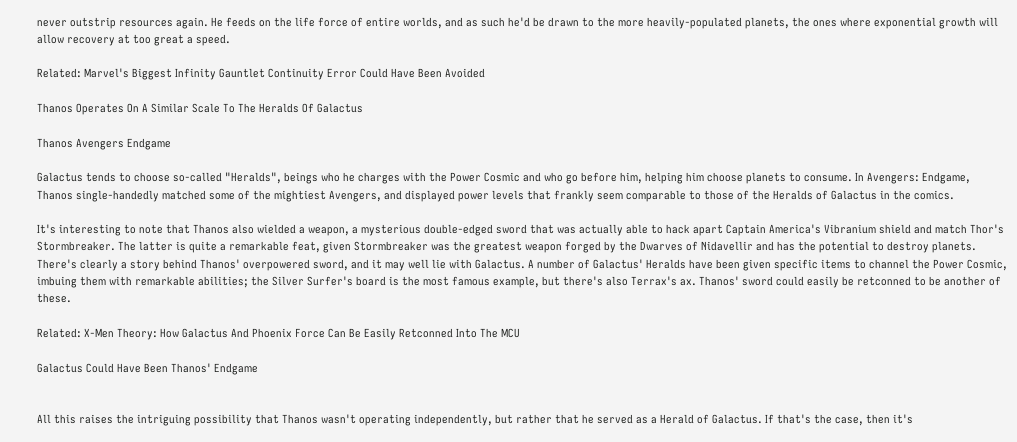never outstrip resources again. He feeds on the life force of entire worlds, and as such he'd be drawn to the more heavily-populated planets, the ones where exponential growth will allow recovery at too great a speed.

Related: Marvel's Biggest Infinity Gauntlet Continuity Error Could Have Been Avoided

Thanos Operates On A Similar Scale To The Heralds Of Galactus

Thanos Avengers Endgame

Galactus tends to choose so-called "Heralds", beings who he charges with the Power Cosmic and who go before him, helping him choose planets to consume. In Avengers: Endgame, Thanos single-handedly matched some of the mightiest Avengers, and displayed power levels that frankly seem comparable to those of the Heralds of Galactus in the comics.

It's interesting to note that Thanos also wielded a weapon, a mysterious double-edged sword that was actually able to hack apart Captain America's Vibranium shield and match Thor's Stormbreaker. The latter is quite a remarkable feat, given Stormbreaker was the greatest weapon forged by the Dwarves of Nidavellir and has the potential to destroy planets. There's clearly a story behind Thanos' overpowered sword, and it may well lie with Galactus. A number of Galactus' Heralds have been given specific items to channel the Power Cosmic, imbuing them with remarkable abilities; the Silver Surfer's board is the most famous example, but there's also Terrax's ax. Thanos' sword could easily be retconned to be another of these.

Related: X-Men Theory: How Galactus And Phoenix Force Can Be Easily Retconned Into The MCU

Galactus Could Have Been Thanos' Endgame


All this raises the intriguing possibility that Thanos wasn't operating independently, but rather that he served as a Herald of Galactus. If that's the case, then it's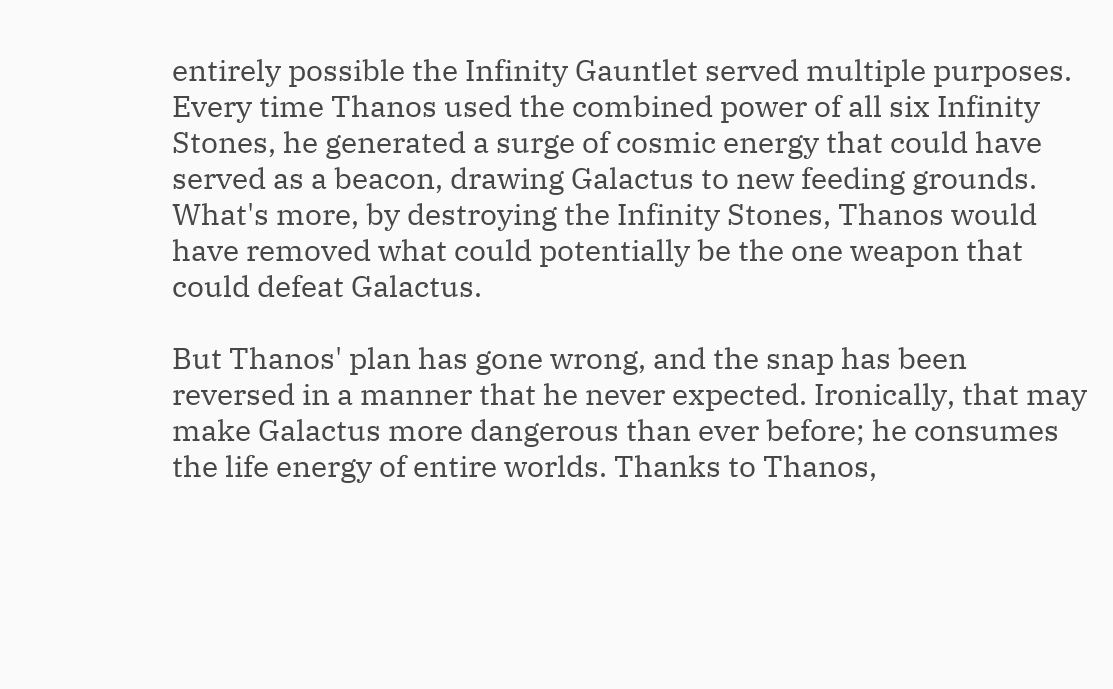entirely possible the Infinity Gauntlet served multiple purposes. Every time Thanos used the combined power of all six Infinity Stones, he generated a surge of cosmic energy that could have served as a beacon, drawing Galactus to new feeding grounds. What's more, by destroying the Infinity Stones, Thanos would have removed what could potentially be the one weapon that could defeat Galactus.

But Thanos' plan has gone wrong, and the snap has been reversed in a manner that he never expected. Ironically, that may make Galactus more dangerous than ever before; he consumes the life energy of entire worlds. Thanks to Thanos,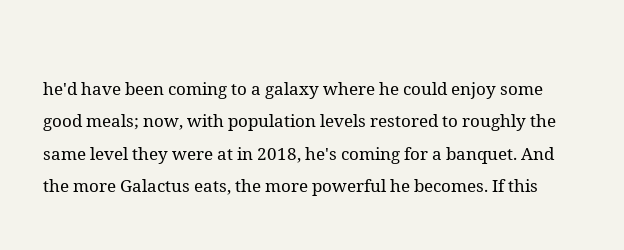he'd have been coming to a galaxy where he could enjoy some good meals; now, with population levels restored to roughly the same level they were at in 2018, he's coming for a banquet. And the more Galactus eats, the more powerful he becomes. If this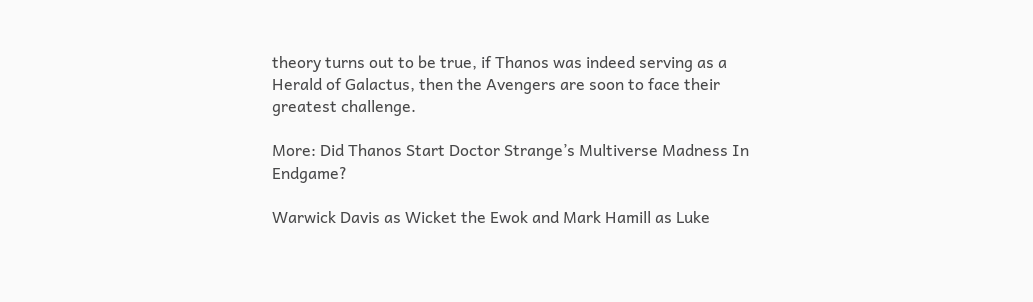theory turns out to be true, if Thanos was indeed serving as a Herald of Galactus, then the Avengers are soon to face their greatest challenge.

More: Did Thanos Start Doctor Strange’s Multiverse Madness In Endgame?

Warwick Davis as Wicket the Ewok and Mark Hamill as Luke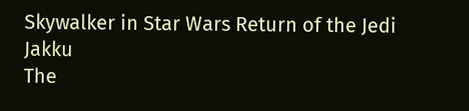Skywalker in Star Wars Return of the Jedi Jakku
The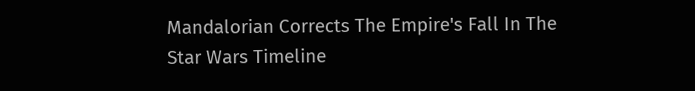Mandalorian Corrects The Empire's Fall In The Star Wars Timeline